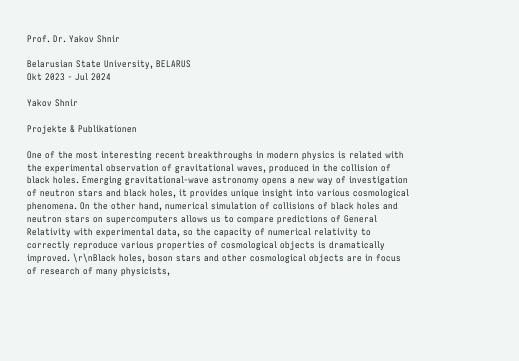Prof. Dr. Yakov Shnir

Belarusian State University, BELARUS
Okt 2023 - Jul 2024

Yakov Shnir

Projekte & Publikationen

One of the most interesting recent breakthroughs in modern physics is related with the experimental observation of gravitational waves, produced in the collision of black holes. Emerging gravitational-wave astronomy opens a new way of investigation of neutron stars and black holes, it provides unique insight into various cosmological phenomena. On the other hand, numerical simulation of collisions of black holes and neutron stars on supercomputers allows us to compare predictions of General Relativity with experimental data, so the capacity of numerical relativity to correctly reproduce various properties of cosmological objects is dramatically improved. \r\nBlack holes, boson stars and other cosmological objects are in focus of research of many physicists,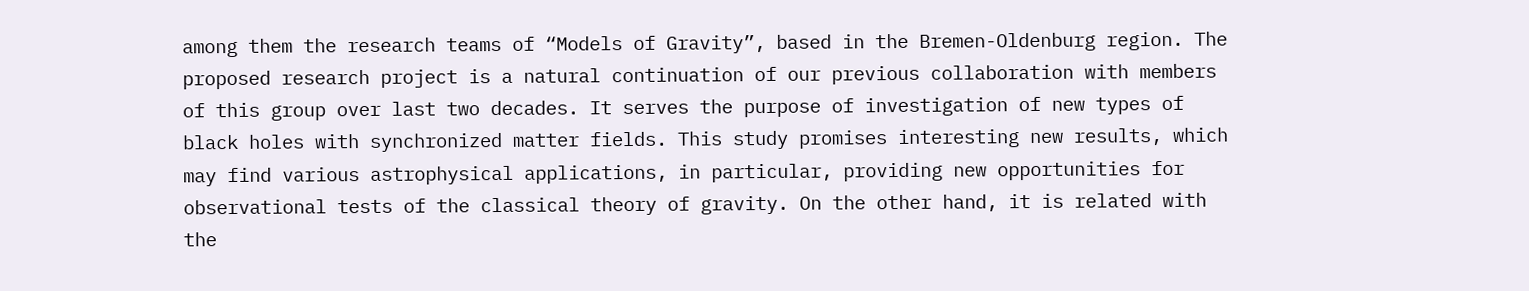among them the research teams of “Models of Gravity”, based in the Bremen-Oldenburg region. The proposed research project is a natural continuation of our previous collaboration with members of this group over last two decades. It serves the purpose of investigation of new types of black holes with synchronized matter fields. This study promises interesting new results, which may find various astrophysical applications, in particular, providing new opportunities for observational tests of the classical theory of gravity. On the other hand, it is related with the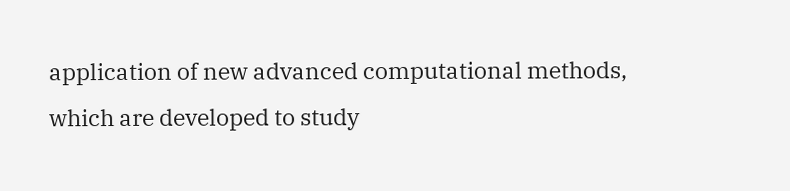application of new advanced computational methods, which are developed to study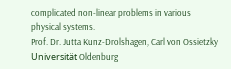complicated non-linear problems in various physical systems.
Prof. Dr. Jutta Kunz-Drolshagen, Carl von Ossietzky Universität Oldenburg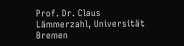Prof. Dr. Claus Lämmerzahl, Universität Bremen